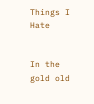Things I Hate


In the gold old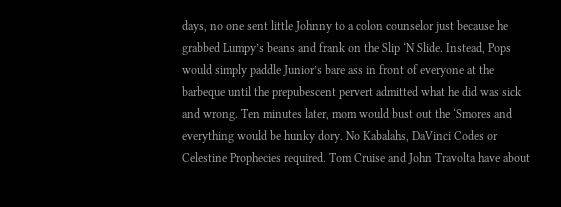days, no one sent little Johnny to a colon counselor just because he grabbed Lumpy’s beans and frank on the Slip ‘N Slide. Instead, Pops would simply paddle Junior’s bare ass in front of everyone at the barbeque until the prepubescent pervert admitted what he did was sick and wrong. Ten minutes later, mom would bust out the ‘Smores and everything would be hunky dory. No Kabalahs, DaVinci Codes or Celestine Prophecies required. Tom Cruise and John Travolta have about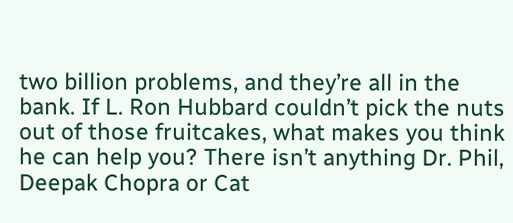two billion problems, and they’re all in the bank. If L. Ron Hubbard couldn’t pick the nuts out of those fruitcakes, what makes you think he can help you? There isn’t anything Dr. Phil, Deepak Chopra or Cat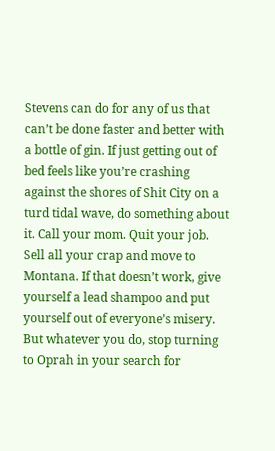Stevens can do for any of us that can’t be done faster and better with a bottle of gin. If just getting out of bed feels like you’re crashing against the shores of Shit City on a turd tidal wave, do something about it. Call your mom. Quit your job. Sell all your crap and move to Montana. If that doesn’t work, give yourself a lead shampoo and put yourself out of everyone’s misery. But whatever you do, stop turning to Oprah in your search for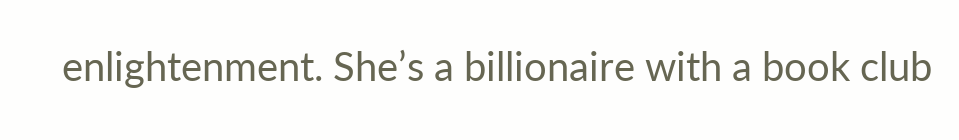enlightenment. She’s a billionaire with a book club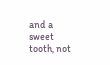and a sweet tooth, not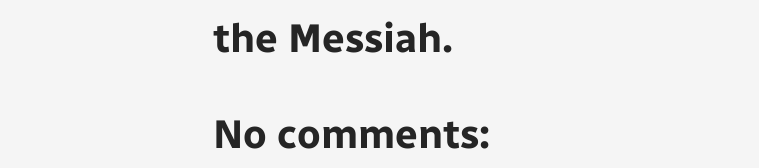the Messiah.

No comments: